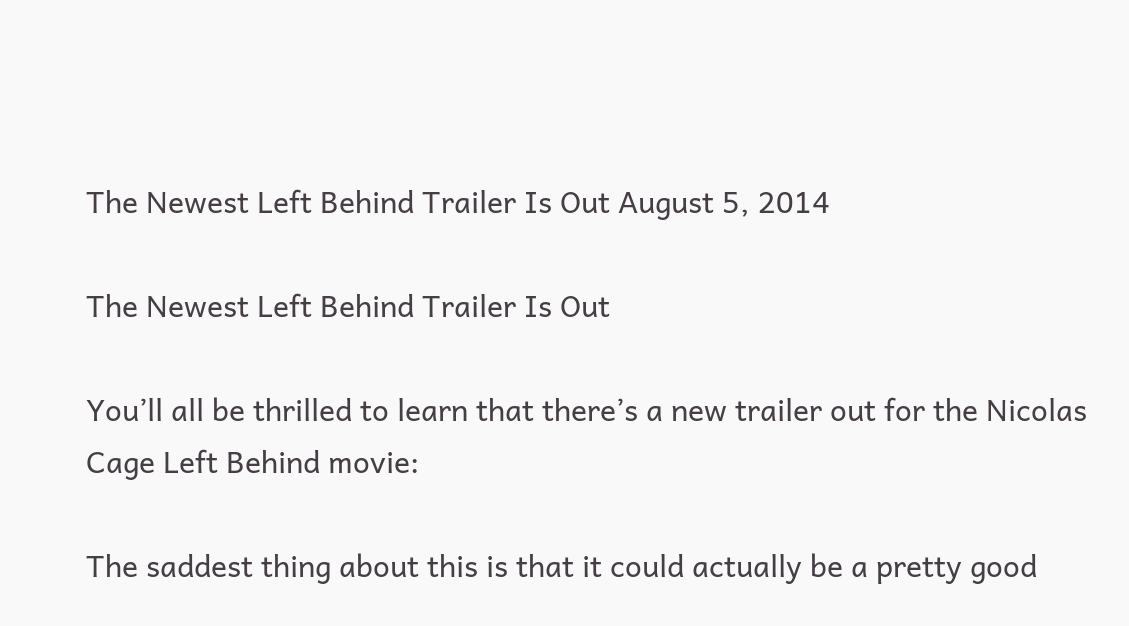The Newest Left Behind Trailer Is Out August 5, 2014

The Newest Left Behind Trailer Is Out

You’ll all be thrilled to learn that there’s a new trailer out for the Nicolas Cage Left Behind movie:

The saddest thing about this is that it could actually be a pretty good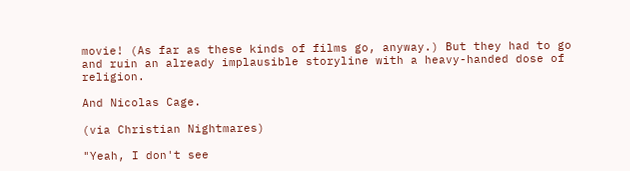movie! (As far as these kinds of films go, anyway.) But they had to go and ruin an already implausible storyline with a heavy-handed dose of religion.

And Nicolas Cage.

(via Christian Nightmares)

"Yeah, I don't see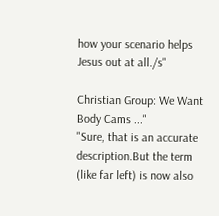how your scenario helps Jesus out at all./s"

Christian Group: We Want Body Cams ..."
"Sure, that is an accurate description.But the term (like far left) is now also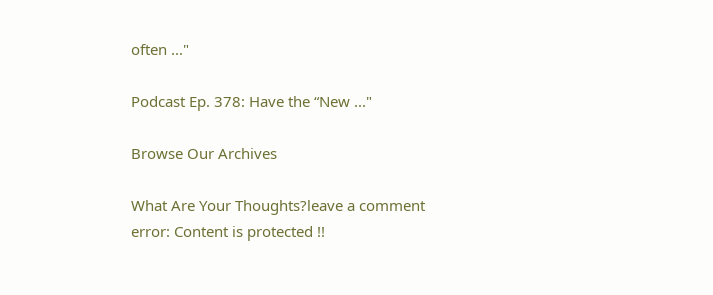often ..."

Podcast Ep. 378: Have the “New ..."

Browse Our Archives

What Are Your Thoughts?leave a comment
error: Content is protected !!